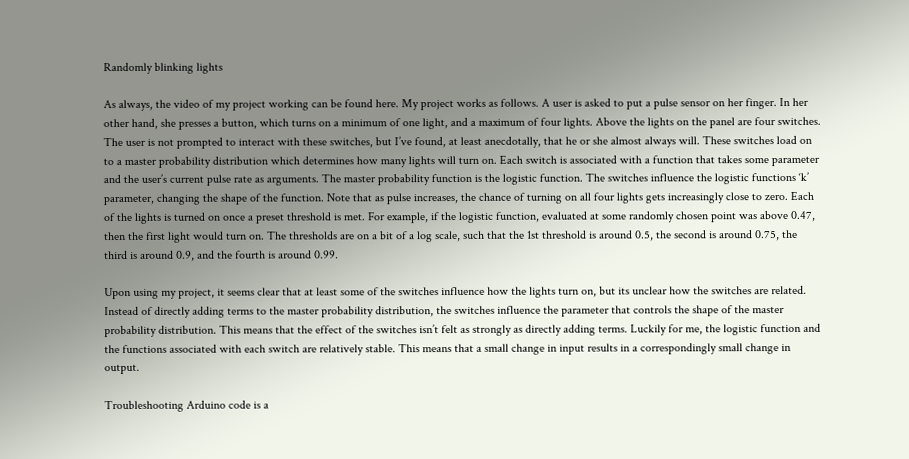Randomly blinking lights

As always, the video of my project working can be found here. My project works as follows. A user is asked to put a pulse sensor on her finger. In her other hand, she presses a button, which turns on a minimum of one light, and a maximum of four lights. Above the lights on the panel are four switches. The user is not prompted to interact with these switches, but I’ve found, at least anecdotally, that he or she almost always will. These switches load on to a master probability distribution which determines how many lights will turn on. Each switch is associated with a function that takes some parameter and the user’s current pulse rate as arguments. The master probability function is the logistic function. The switches influence the logistic functions ‘k’ parameter, changing the shape of the function. Note that as pulse increases, the chance of turning on all four lights gets increasingly close to zero. Each of the lights is turned on once a preset threshold is met. For example, if the logistic function, evaluated at some randomly chosen point was above 0.47, then the first light would turn on. The thresholds are on a bit of a log scale, such that the 1st threshold is around 0.5, the second is around 0.75, the third is around 0.9, and the fourth is around 0.99.

Upon using my project, it seems clear that at least some of the switches influence how the lights turn on, but its unclear how the switches are related. Instead of directly adding terms to the master probability distribution, the switches influence the parameter that controls the shape of the master probability distribution. This means that the effect of the switches isn’t felt as strongly as directly adding terms. Luckily for me, the logistic function and the functions associated with each switch are relatively stable. This means that a small change in input results in a correspondingly small change in output.

Troubleshooting Arduino code is a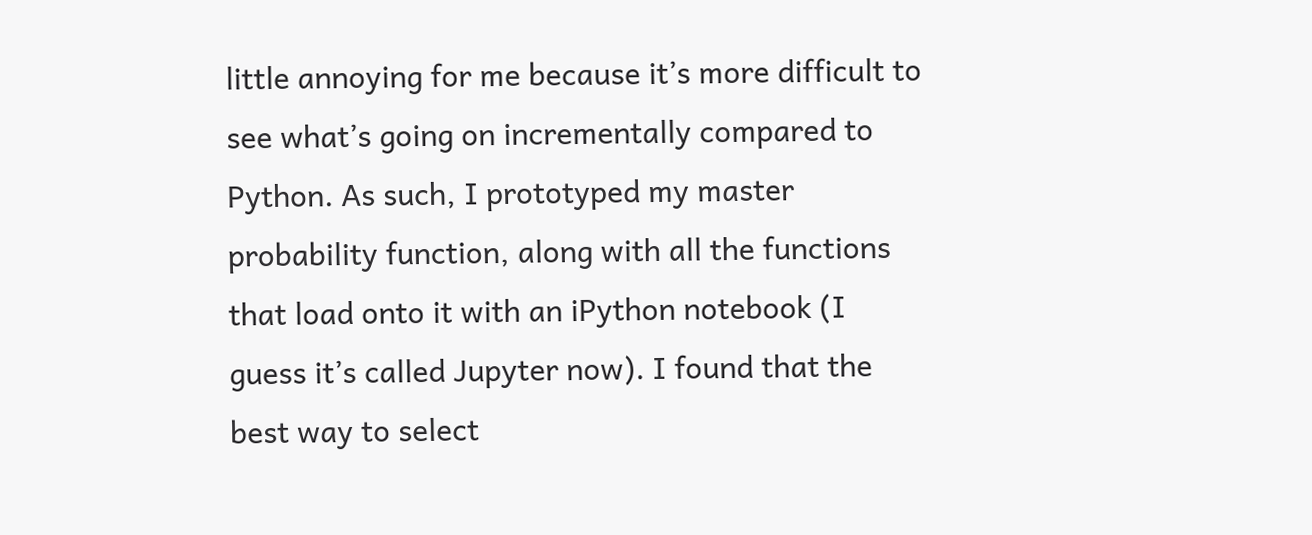little annoying for me because it’s more difficult to see what’s going on incrementally compared to Python. As such, I prototyped my master probability function, along with all the functions that load onto it with an iPython notebook (I guess it’s called Jupyter now). I found that the best way to select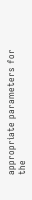appropriate parameters for the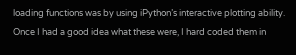loading functions was by using iPython’s interactive plotting ability. Once I had a good idea what these were, I hard coded them in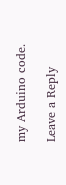my Arduino code.

Leave a Reply